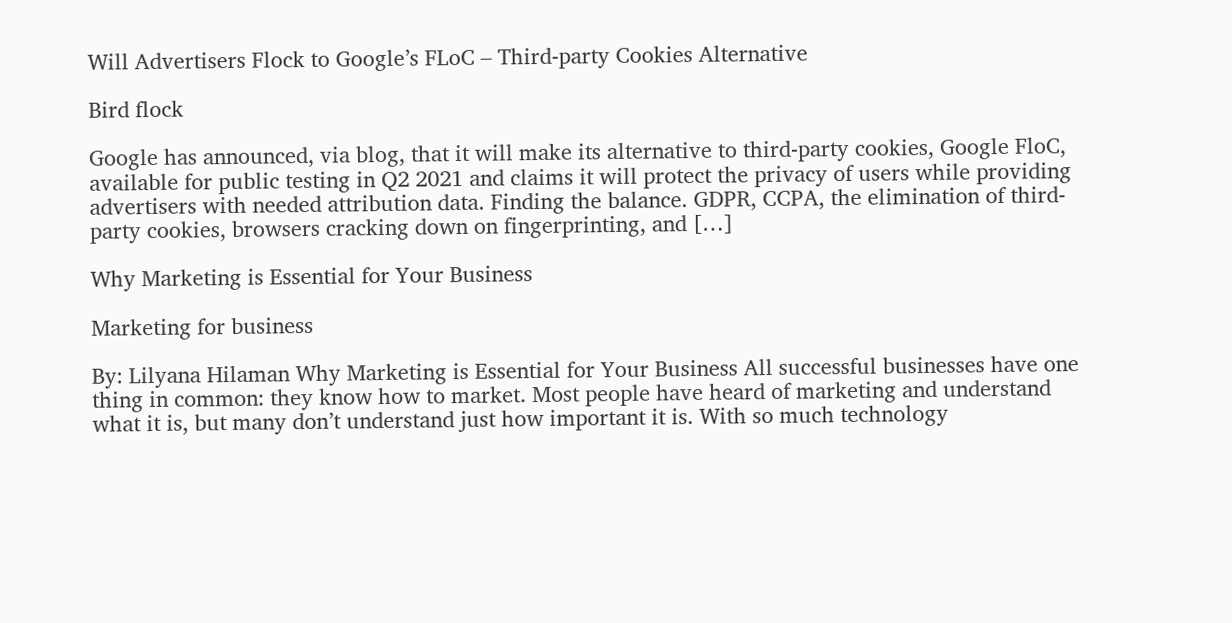Will Advertisers Flock to Google’s FLoC – Third-party Cookies Alternative

Bird flock

Google has announced, via blog, that it will make its alternative to third-party cookies, Google FloC, available for public testing in Q2 2021 and claims it will protect the privacy of users while providing advertisers with needed attribution data. Finding the balance. GDPR, CCPA, the elimination of third-party cookies, browsers cracking down on fingerprinting, and […]

Why Marketing is Essential for Your Business

Marketing for business

By: Lilyana Hilaman Why Marketing is Essential for Your Business All successful businesses have one thing in common: they know how to market. Most people have heard of marketing and understand what it is, but many don’t understand just how important it is. With so much technology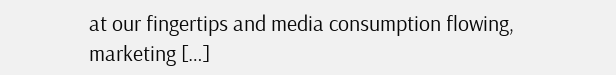at our fingertips and media consumption flowing, marketing […]